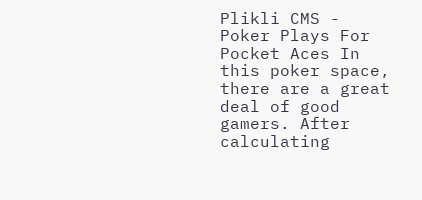Plikli CMS - Poker Plays For Pocket Aces In this poker space, there are a great deal of good gamers. After calculating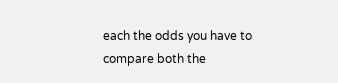each the odds you have to compare both the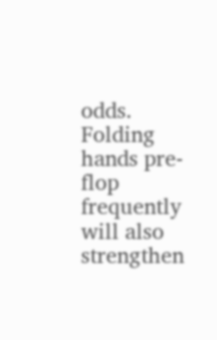odds. Folding hands pre-flop frequently will also strengthen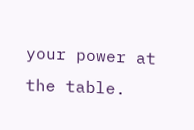your power at the table.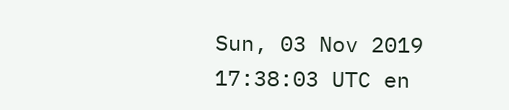Sun, 03 Nov 2019 17:38:03 UTC en